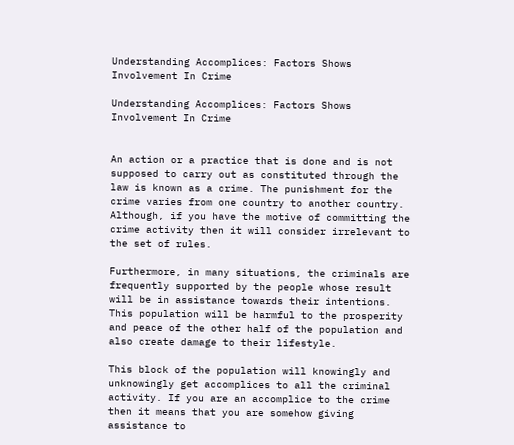Understanding Accomplices: Factors Shows Involvement In Crime

Understanding Accomplices: Factors Shows Involvement In Crime


An action or a practice that is done and is not supposed to carry out as constituted through the law is known as a crime. The punishment for the crime varies from one country to another country. Although, if you have the motive of committing the crime activity then it will consider irrelevant to the set of rules.

Furthermore, in many situations, the criminals are frequently supported by the people whose result will be in assistance towards their intentions. This population will be harmful to the prosperity and peace of the other half of the population and also create damage to their lifestyle.

This block of the population will knowingly and unknowingly get accomplices to all the criminal activity. If you are an accomplice to the crime then it means that you are somehow giving assistance to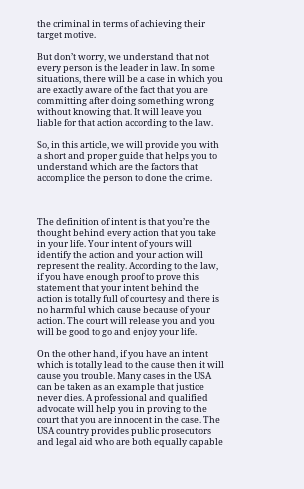the criminal in terms of achieving their target motive.

But don’t worry, we understand that not every person is the leader in law. In some situations, there will be a case in which you are exactly aware of the fact that you are committing after doing something wrong without knowing that. It will leave you liable for that action according to the law.

So, in this article, we will provide you with a short and proper guide that helps you to understand which are the factors that accomplice the person to done the crime.



The definition of intent is that you’re the thought behind every action that you take in your life. Your intent of yours will identify the action and your action will represent the reality. According to the law, if you have enough proof to prove this statement that your intent behind the action is totally full of courtesy and there is no harmful which cause because of your action. The court will release you and you will be good to go and enjoy your life.

On the other hand, if you have an intent which is totally lead to the cause then it will cause you trouble. Many cases in the USA can be taken as an example that justice never dies. A professional and qualified advocate will help you in proving to the court that you are innocent in the case. The USA country provides public prosecutors and legal aid who are both equally capable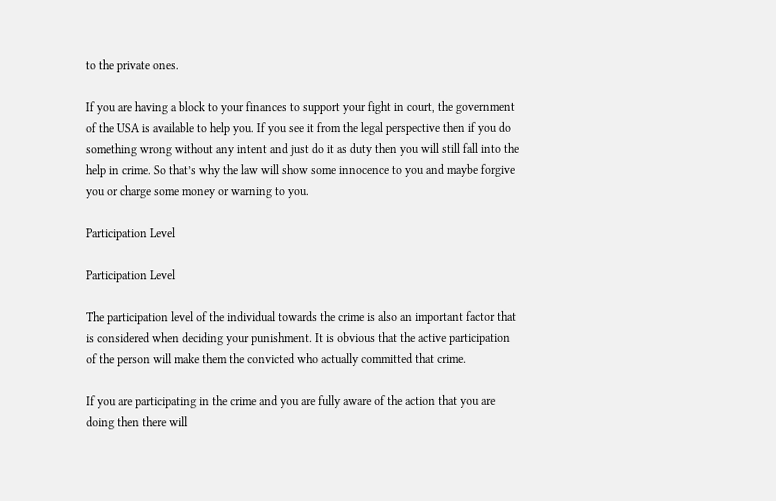to the private ones.

If you are having a block to your finances to support your fight in court, the government of the USA is available to help you. If you see it from the legal perspective then if you do something wrong without any intent and just do it as duty then you will still fall into the help in crime. So that’s why the law will show some innocence to you and maybe forgive you or charge some money or warning to you.

Participation Level

Participation Level

The participation level of the individual towards the crime is also an important factor that is considered when deciding your punishment. It is obvious that the active participation of the person will make them the convicted who actually committed that crime.

If you are participating in the crime and you are fully aware of the action that you are doing then there will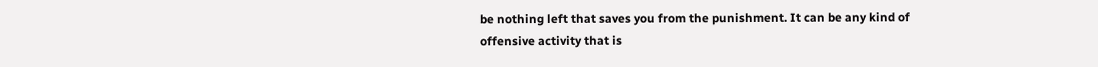be nothing left that saves you from the punishment. It can be any kind of offensive activity that is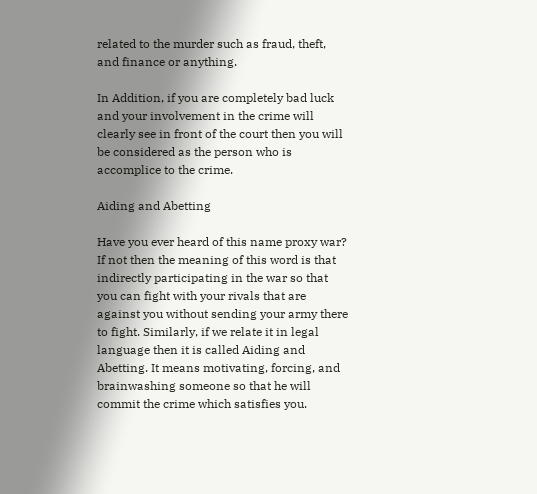related to the murder such as fraud, theft, and finance or anything.

In Addition, if you are completely bad luck and your involvement in the crime will clearly see in front of the court then you will be considered as the person who is accomplice to the crime.

Aiding and Abetting

Have you ever heard of this name proxy war? If not then the meaning of this word is that indirectly participating in the war so that you can fight with your rivals that are against you without sending your army there to fight. Similarly, if we relate it in legal language then it is called Aiding and Abetting. It means motivating, forcing, and brainwashing someone so that he will commit the crime which satisfies you.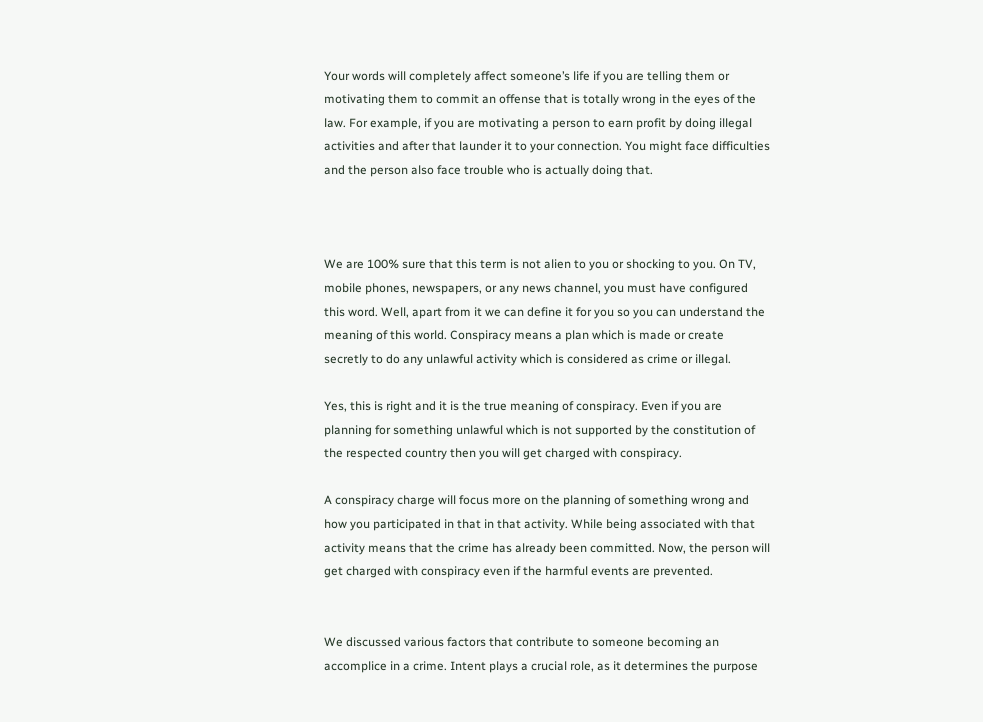Your words will completely affect someone’s life if you are telling them or motivating them to commit an offense that is totally wrong in the eyes of the law. For example, if you are motivating a person to earn profit by doing illegal activities and after that launder it to your connection. You might face difficulties and the person also face trouble who is actually doing that.



We are 100% sure that this term is not alien to you or shocking to you. On TV, mobile phones, newspapers, or any news channel, you must have configured this word. Well, apart from it we can define it for you so you can understand the meaning of this world. Conspiracy means a plan which is made or create secretly to do any unlawful activity which is considered as crime or illegal.

Yes, this is right and it is the true meaning of conspiracy. Even if you are planning for something unlawful which is not supported by the constitution of the respected country then you will get charged with conspiracy.

A conspiracy charge will focus more on the planning of something wrong and how you participated in that in that activity. While being associated with that activity means that the crime has already been committed. Now, the person will get charged with conspiracy even if the harmful events are prevented.


We discussed various factors that contribute to someone becoming an accomplice in a crime. Intent plays a crucial role, as it determines the purpose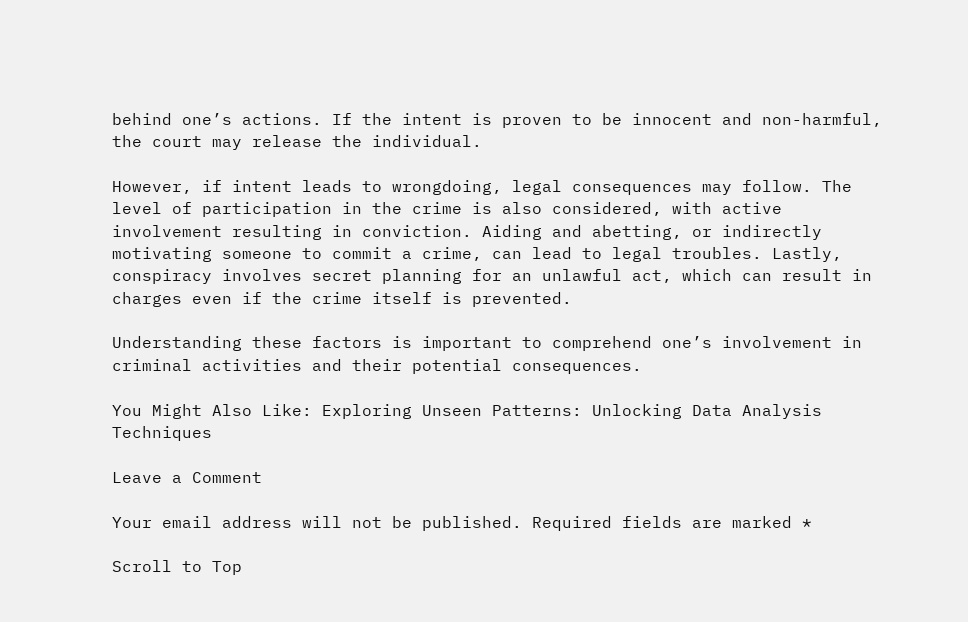behind one’s actions. If the intent is proven to be innocent and non-harmful, the court may release the individual.

However, if intent leads to wrongdoing, legal consequences may follow. The level of participation in the crime is also considered, with active involvement resulting in conviction. Aiding and abetting, or indirectly motivating someone to commit a crime, can lead to legal troubles. Lastly, conspiracy involves secret planning for an unlawful act, which can result in charges even if the crime itself is prevented.

Understanding these factors is important to comprehend one’s involvement in criminal activities and their potential consequences.

You Might Also Like: Exploring Unseen Patterns: Unlocking Data Analysis Techniques

Leave a Comment

Your email address will not be published. Required fields are marked *

Scroll to Top